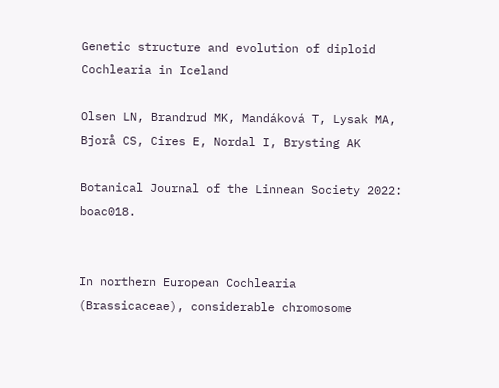Genetic structure and evolution of diploid Cochlearia in Iceland

Olsen LN, Brandrud MK, Mandáková T, Lysak MA, Bjorå CS, Cires E, Nordal I, Brysting AK

Botanical Journal of the Linnean Society 2022: boac018.


In northern European Cochlearia (Brassicaceae), considerable chromosome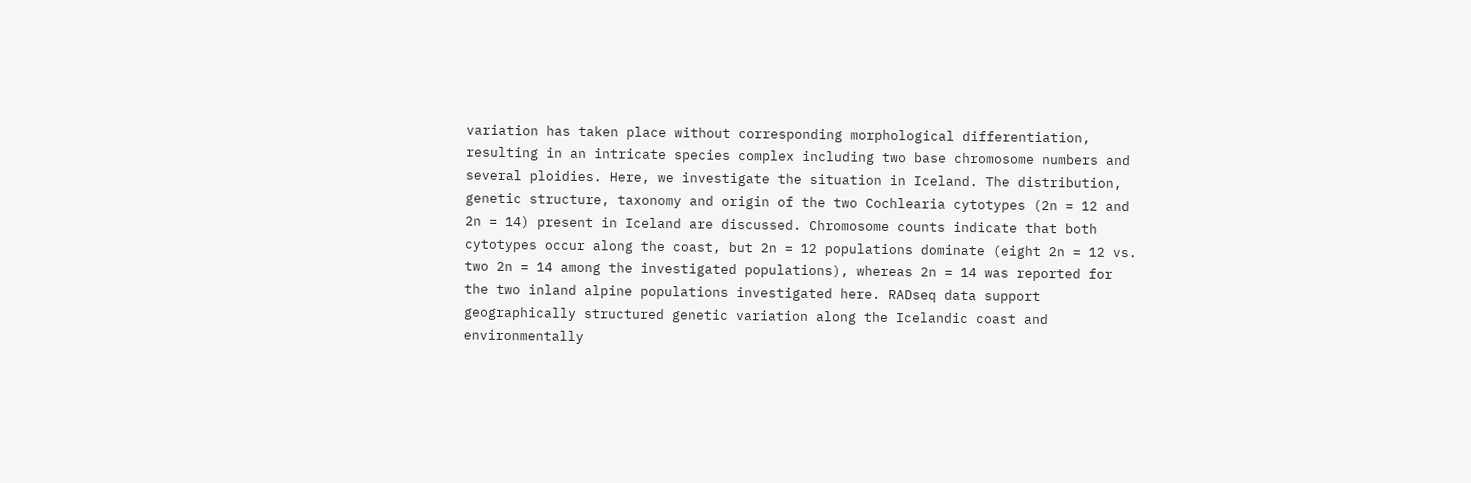variation has taken place without corresponding morphological differentiation, resulting in an intricate species complex including two base chromosome numbers and several ploidies. Here, we investigate the situation in Iceland. The distribution, genetic structure, taxonomy and origin of the two Cochlearia cytotypes (2n = 12 and 2n = 14) present in Iceland are discussed. Chromosome counts indicate that both cytotypes occur along the coast, but 2n = 12 populations dominate (eight 2n = 12 vs. two 2n = 14 among the investigated populations), whereas 2n = 14 was reported for the two inland alpine populations investigated here. RADseq data support geographically structured genetic variation along the Icelandic coast and environmentally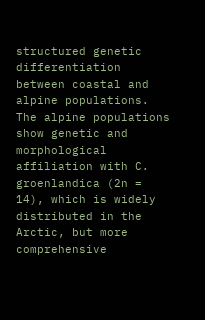structured genetic differentiation between coastal and alpine populations. The alpine populations show genetic and morphological affiliation with C. groenlandica (2n = 14), which is widely distributed in the Arctic, but more comprehensive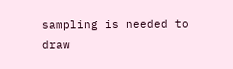sampling is needed to draw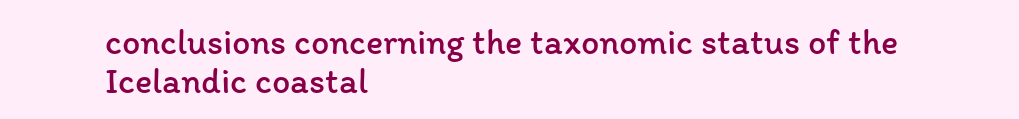conclusions concerning the taxonomic status of the Icelandic coastal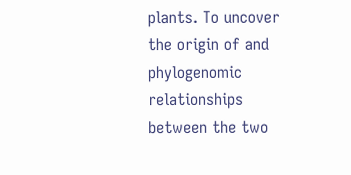plants. To uncover the origin of and phylogenomic relationships between the two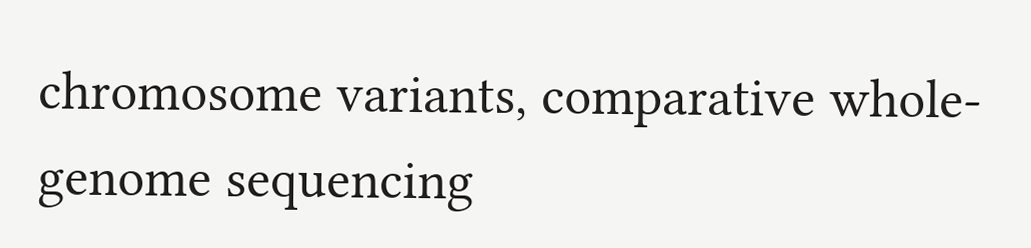chromosome variants, comparative whole-genome sequencing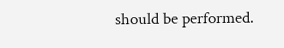should be performed.